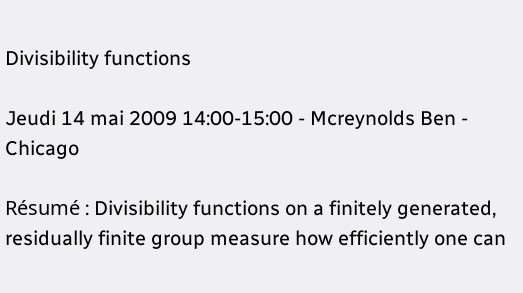Divisibility functions

Jeudi 14 mai 2009 14:00-15:00 - Mcreynolds Ben - Chicago

Résumé : Divisibility functions on a finitely generated, residually finite group measure how efficiently one can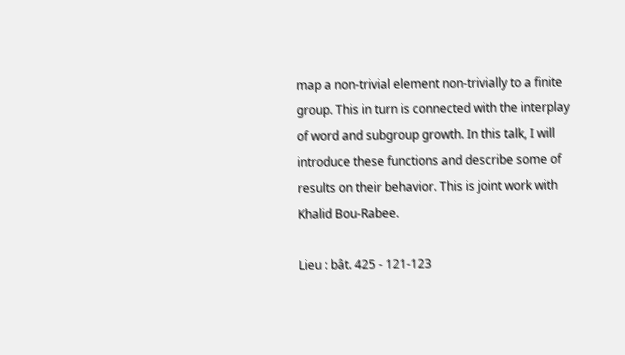map a non-trivial element non-trivially to a finite group. This in turn is connected with the interplay of word and subgroup growth. In this talk, I will introduce these functions and describe some of results on their behavior. This is joint work with Khalid Bou-Rabee.

Lieu : bât. 425 - 121-123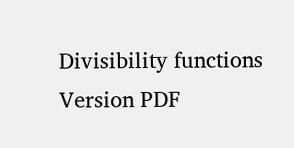Divisibility functions  Version PDF